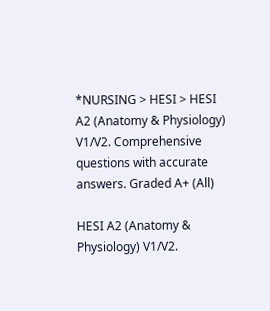*NURSING > HESI > HESI A2 (Anatomy & Physiology) V1/V2. Comprehensive questions with accurate answers. Graded A+ (All)

HESI A2 (Anatomy & Physiology) V1/V2.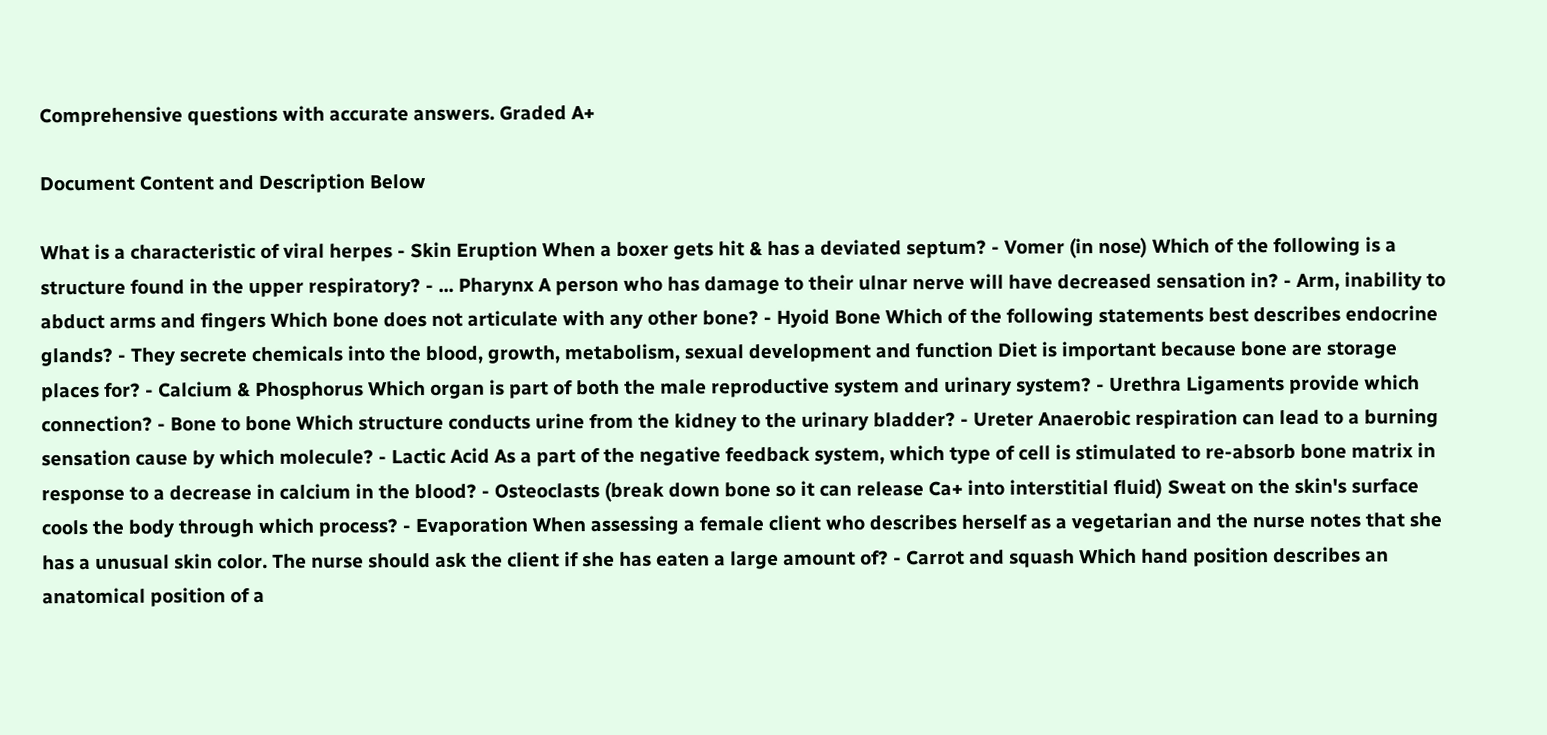Comprehensive questions with accurate answers. Graded A+

Document Content and Description Below

What is a characteristic of viral herpes - Skin Eruption When a boxer gets hit & has a deviated septum? - Vomer (in nose) Which of the following is a structure found in the upper respiratory? - ... Pharynx A person who has damage to their ulnar nerve will have decreased sensation in? - Arm, inability to abduct arms and fingers Which bone does not articulate with any other bone? - Hyoid Bone Which of the following statements best describes endocrine glands? - They secrete chemicals into the blood, growth, metabolism, sexual development and function Diet is important because bone are storage places for? - Calcium & Phosphorus Which organ is part of both the male reproductive system and urinary system? - Urethra Ligaments provide which connection? - Bone to bone Which structure conducts urine from the kidney to the urinary bladder? - Ureter Anaerobic respiration can lead to a burning sensation cause by which molecule? - Lactic Acid As a part of the negative feedback system, which type of cell is stimulated to re-absorb bone matrix in response to a decrease in calcium in the blood? - Osteoclasts (break down bone so it can release Ca+ into interstitial fluid) Sweat on the skin's surface cools the body through which process? - Evaporation When assessing a female client who describes herself as a vegetarian and the nurse notes that she has a unusual skin color. The nurse should ask the client if she has eaten a large amount of? - Carrot and squash Which hand position describes an anatomical position of a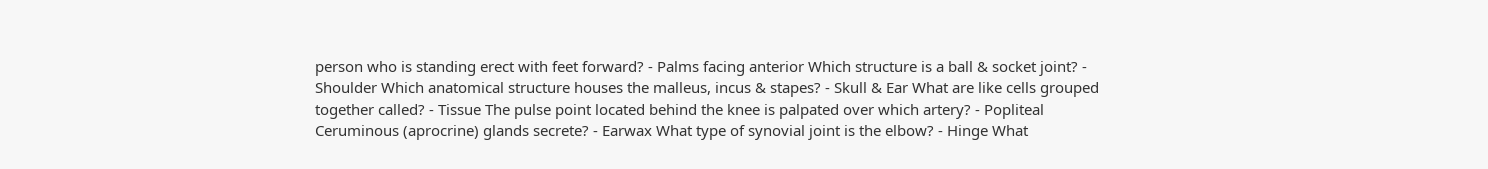person who is standing erect with feet forward? - Palms facing anterior Which structure is a ball & socket joint? - Shoulder Which anatomical structure houses the malleus, incus & stapes? - Skull & Ear What are like cells grouped together called? - Tissue The pulse point located behind the knee is palpated over which artery? - Popliteal Ceruminous (aprocrine) glands secrete? - Earwax What type of synovial joint is the elbow? - Hinge What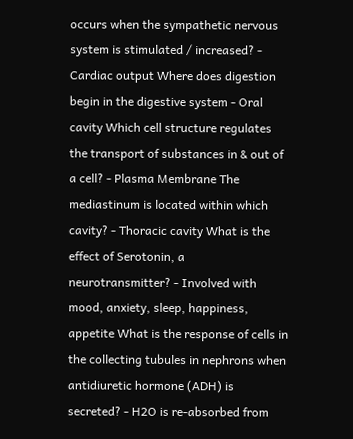occurs when the sympathetic nervous system is stimulated / increased? - Cardiac output Where does digestion begin in the digestive system - Oral cavity Which cell structure regulates the transport of substances in & out of a cell? - Plasma Membrane The mediastinum is located within which cavity? - Thoracic cavity What is the effect of Serotonin, a neurotransmitter? - Involved with mood, anxiety, sleep, happiness, appetite What is the response of cells in the collecting tubules in nephrons when antidiuretic hormone (ADH) is secreted? - H2O is re-absorbed from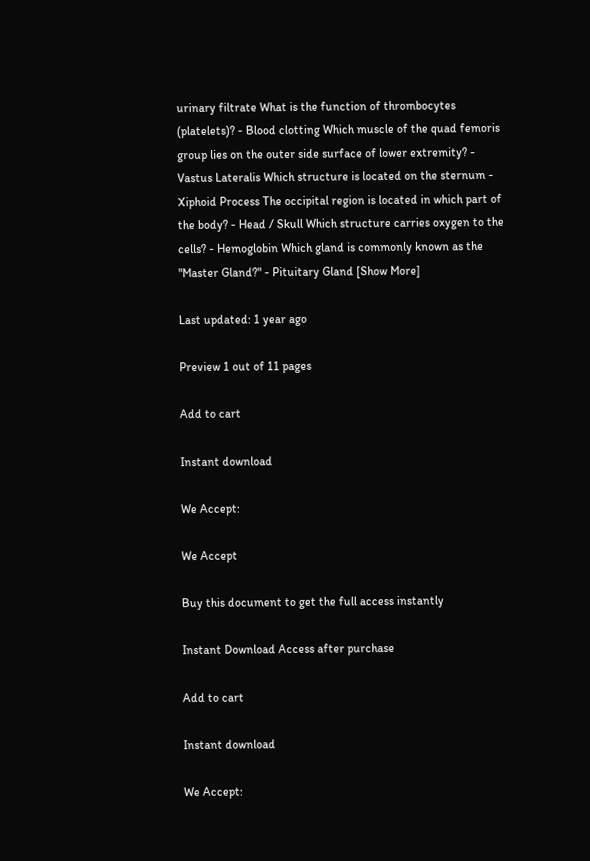urinary filtrate What is the function of thrombocytes (platelets)? - Blood clotting Which muscle of the quad femoris group lies on the outer side surface of lower extremity? - Vastus Lateralis Which structure is located on the sternum - Xiphoid Process The occipital region is located in which part of the body? - Head / Skull Which structure carries oxygen to the cells? - Hemoglobin Which gland is commonly known as the "Master Gland?" - Pituitary Gland [Show More]

Last updated: 1 year ago

Preview 1 out of 11 pages

Add to cart

Instant download

We Accept:

We Accept

Buy this document to get the full access instantly

Instant Download Access after purchase

Add to cart

Instant download

We Accept: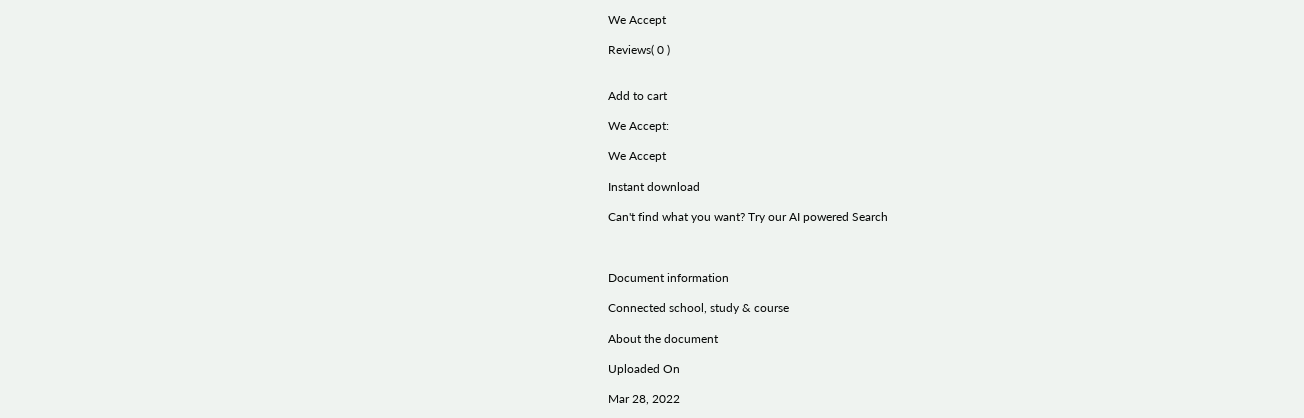We Accept

Reviews( 0 )


Add to cart

We Accept:

We Accept

Instant download

Can't find what you want? Try our AI powered Search



Document information

Connected school, study & course

About the document

Uploaded On

Mar 28, 2022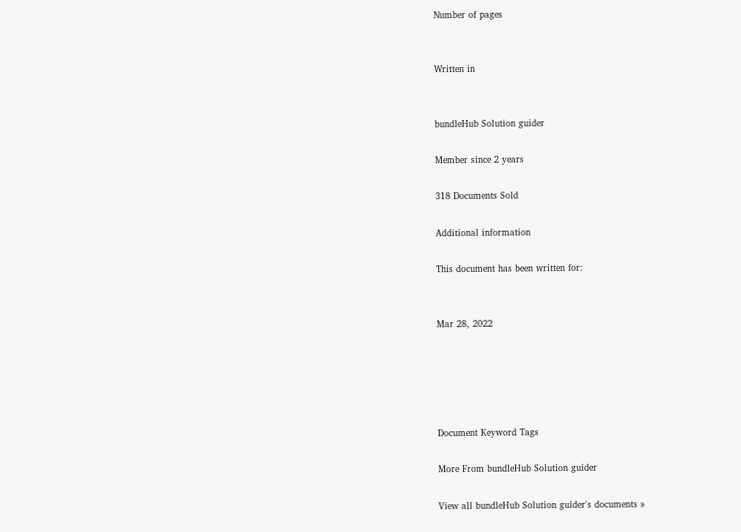Number of pages


Written in


bundleHub Solution guider

Member since 2 years

318 Documents Sold

Additional information

This document has been written for:


Mar 28, 2022





Document Keyword Tags

More From bundleHub Solution guider

View all bundleHub Solution guider's documents »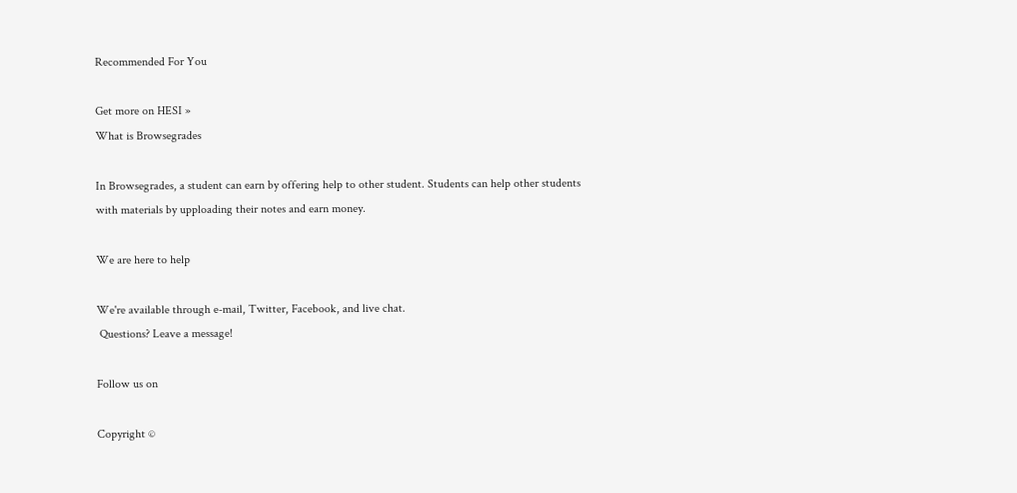Recommended For You

Get more on HESI »
What is Browsegrades

In Browsegrades, a student can earn by offering help to other student. Students can help other students with materials by upploading their notes and earn money.

We are here to help

We're available through e-mail, Twitter, Facebook, and live chat.
 Questions? Leave a message!

Follow us on

Copyright ©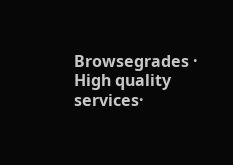Browsegrades · High quality services·